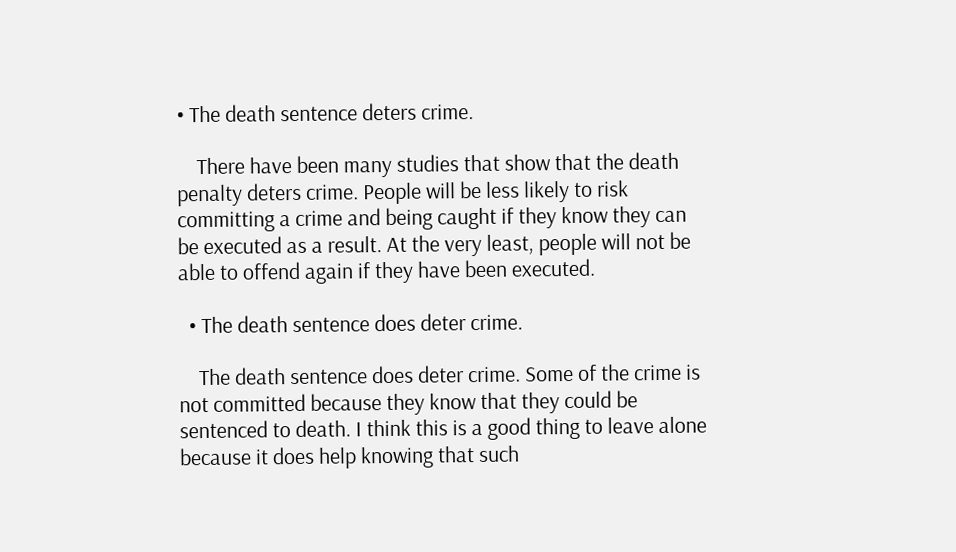• The death sentence deters crime.

    There have been many studies that show that the death penalty deters crime. People will be less likely to risk committing a crime and being caught if they know they can be executed as a result. At the very least, people will not be able to offend again if they have been executed.

  • The death sentence does deter crime.

    The death sentence does deter crime. Some of the crime is not committed because they know that they could be sentenced to death. I think this is a good thing to leave alone because it does help knowing that such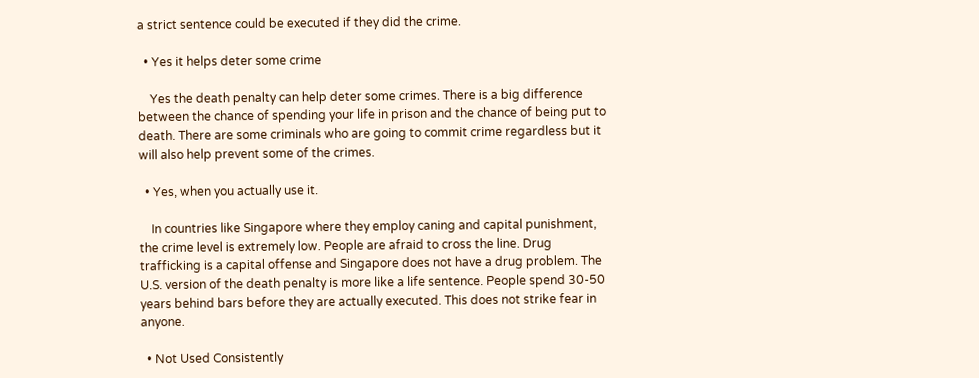a strict sentence could be executed if they did the crime.

  • Yes it helps deter some crime

    Yes the death penalty can help deter some crimes. There is a big difference between the chance of spending your life in prison and the chance of being put to death. There are some criminals who are going to commit crime regardless but it will also help prevent some of the crimes.

  • Yes, when you actually use it.

    In countries like Singapore where they employ caning and capital punishment, the crime level is extremely low. People are afraid to cross the line. Drug trafficking is a capital offense and Singapore does not have a drug problem. The U.S. version of the death penalty is more like a life sentence. People spend 30-50 years behind bars before they are actually executed. This does not strike fear in anyone.

  • Not Used Consistently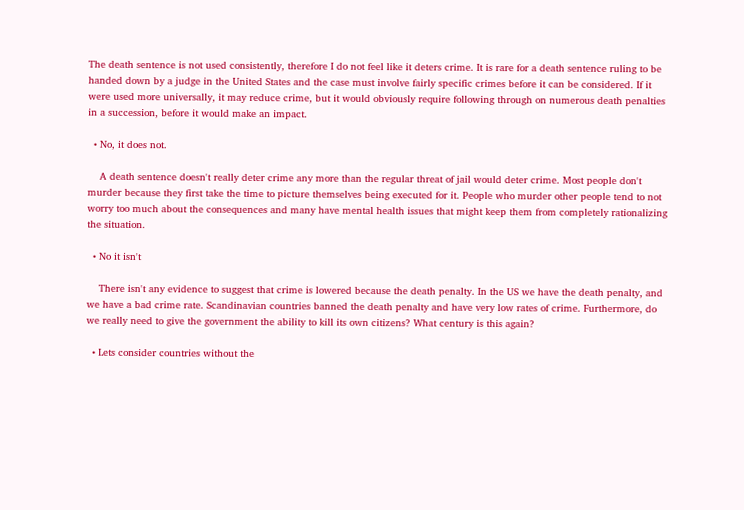The death sentence is not used consistently, therefore I do not feel like it deters crime. It is rare for a death sentence ruling to be handed down by a judge in the United States and the case must involve fairly specific crimes before it can be considered. If it were used more universally, it may reduce crime, but it would obviously require following through on numerous death penalties in a succession, before it would make an impact.

  • No, it does not.

    A death sentence doesn't really deter crime any more than the regular threat of jail would deter crime. Most people don't murder because they first take the time to picture themselves being executed for it. People who murder other people tend to not worry too much about the consequences and many have mental health issues that might keep them from completely rationalizing the situation.

  • No it isn't

    There isn't any evidence to suggest that crime is lowered because the death penalty. In the US we have the death penalty, and we have a bad crime rate. Scandinavian countries banned the death penalty and have very low rates of crime. Furthermore, do we really need to give the government the ability to kill its own citizens? What century is this again?

  • Lets consider countries without the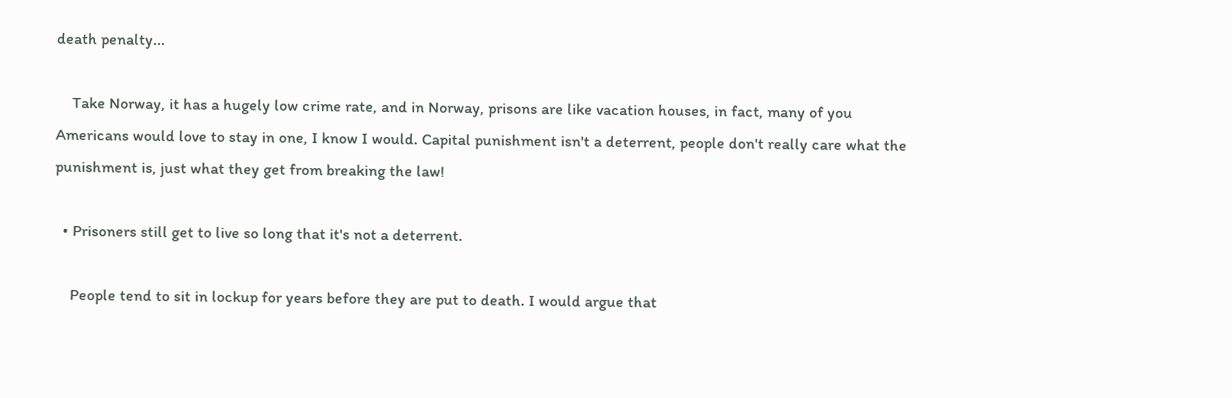death penalty...

    Take Norway, it has a hugely low crime rate, and in Norway, prisons are like vacation houses, in fact, many of you Americans would love to stay in one, I know I would. Capital punishment isn't a deterrent, people don't really care what the punishment is, just what they get from breaking the law!

  • Prisoners still get to live so long that it's not a deterrent.

    People tend to sit in lockup for years before they are put to death. I would argue that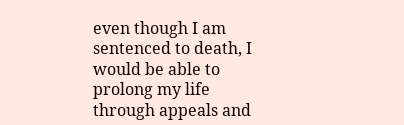even though I am sentenced to death, I would be able to prolong my life through appeals and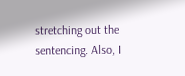stretching out the sentencing. Also, I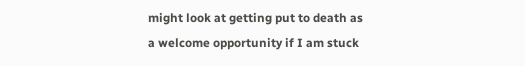might look at getting put to death as a welcome opportunity if I am stuck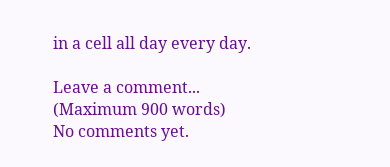in a cell all day every day.

Leave a comment...
(Maximum 900 words)
No comments yet.